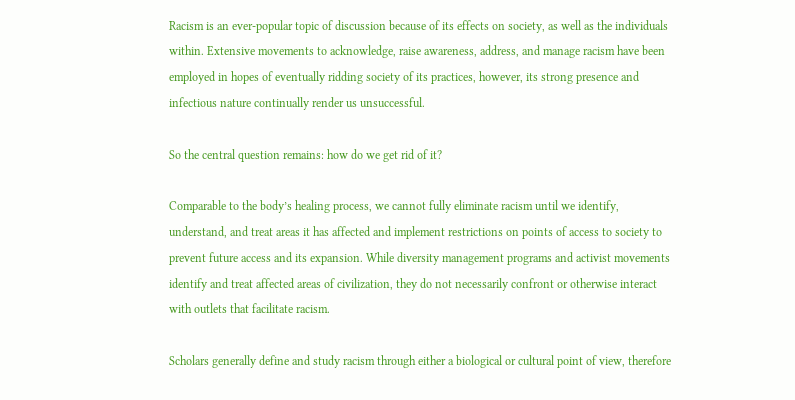Racism is an ever-popular topic of discussion because of its effects on society, as well as the individuals within. Extensive movements to acknowledge, raise awareness, address, and manage racism have been employed in hopes of eventually ridding society of its practices, however, its strong presence and infectious nature continually render us unsuccessful.

So the central question remains: how do we get rid of it?

Comparable to the body’s healing process, we cannot fully eliminate racism until we identify, understand, and treat areas it has affected and implement restrictions on points of access to society to prevent future access and its expansion. While diversity management programs and activist movements identify and treat affected areas of civilization, they do not necessarily confront or otherwise interact with outlets that facilitate racism.

Scholars generally define and study racism through either a biological or cultural point of view, therefore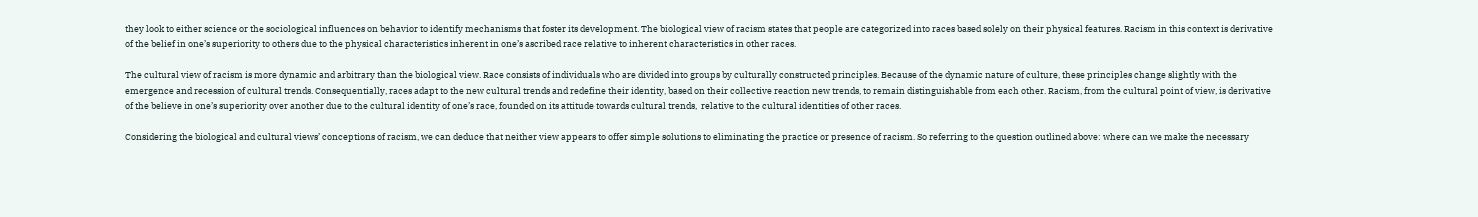they look to either science or the sociological influences on behavior to identify mechanisms that foster its development. The biological view of racism states that people are categorized into races based solely on their physical features. Racism in this context is derivative of the belief in one’s superiority to others due to the physical characteristics inherent in one’s ascribed race relative to inherent characteristics in other races.

The cultural view of racism is more dynamic and arbitrary than the biological view. Race consists of individuals who are divided into groups by culturally constructed principles. Because of the dynamic nature of culture, these principles change slightly with the emergence and recession of cultural trends. Consequentially, races adapt to the new cultural trends and redefine their identity, based on their collective reaction new trends, to remain distinguishable from each other. Racism, from the cultural point of view, is derivative of the believe in one’s superiority over another due to the cultural identity of one’s race, founded on its attitude towards cultural trends,  relative to the cultural identities of other races.

Considering the biological and cultural views’ conceptions of racism, we can deduce that neither view appears to offer simple solutions to eliminating the practice or presence of racism. So referring to the question outlined above: where can we make the necessary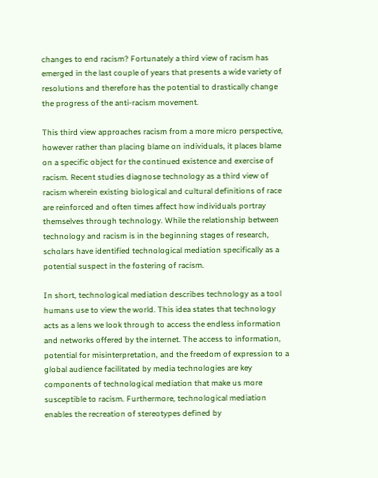changes to end racism? Fortunately a third view of racism has emerged in the last couple of years that presents a wide variety of resolutions and therefore has the potential to drastically change the progress of the anti-racism movement.

This third view approaches racism from a more micro perspective, however rather than placing blame on individuals, it places blame on a specific object for the continued existence and exercise of racism. Recent studies diagnose technology as a third view of racism wherein existing biological and cultural definitions of race are reinforced and often times affect how individuals portray themselves through technology. While the relationship between technology and racism is in the beginning stages of research, scholars have identified technological mediation specifically as a potential suspect in the fostering of racism.

In short, technological mediation describes technology as a tool humans use to view the world. This idea states that technology acts as a lens we look through to access the endless information and networks offered by the internet. The access to information, potential for misinterpretation, and the freedom of expression to a global audience facilitated by media technologies are key components of technological mediation that make us more susceptible to racism. Furthermore, technological mediation enables the recreation of stereotypes defined by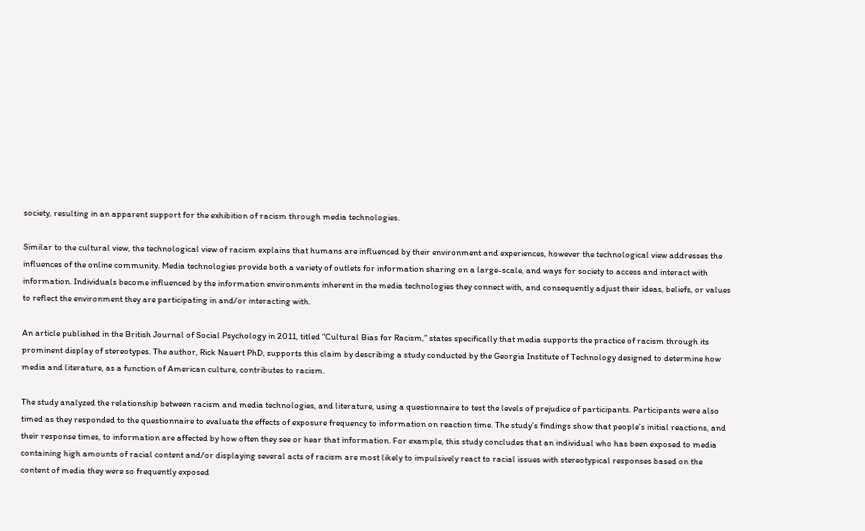society, resulting in an apparent support for the exhibition of racism through media technologies.

Similar to the cultural view, the technological view of racism explains that humans are influenced by their environment and experiences, however the technological view addresses the influences of the online community. Media technologies provide both a variety of outlets for information sharing on a large-scale, and ways for society to access and interact with information. Individuals become influenced by the information environments inherent in the media technologies they connect with, and consequently adjust their ideas, beliefs, or values to reflect the environment they are participating in and/or interacting with.

An article published in the British Journal of Social Psychology in 2011, titled “Cultural Bias for Racism,” states specifically that media supports the practice of racism through its prominent display of stereotypes. The author, Rick Nauert PhD, supports this claim by describing a study conducted by the Georgia Institute of Technology designed to determine how media and literature, as a function of American culture, contributes to racism.

The study analyzed the relationship between racism and media technologies, and literature, using a questionnaire to test the levels of prejudice of participants. Participants were also timed as they responded to the questionnaire to evaluate the effects of exposure frequency to information on reaction time. The study’s findings show that people’s initial reactions, and their response times, to information are affected by how often they see or hear that information. For example, this study concludes that an individual who has been exposed to media containing high amounts of racial content and/or displaying several acts of racism are most likely to impulsively react to racial issues with stereotypical responses based on the content of media they were so frequently exposed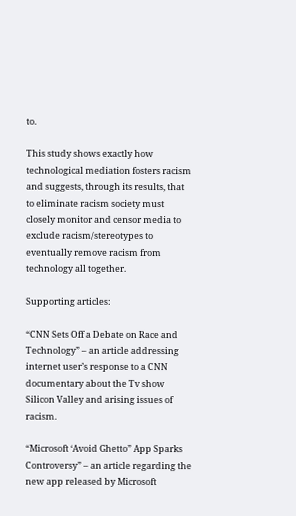to.

This study shows exactly how technological mediation fosters racism and suggests, through its results, that to eliminate racism society must closely monitor and censor media to exclude racism/stereotypes to eventually remove racism from technology all together.

Supporting articles:

“CNN Sets Off a Debate on Race and Technology” – an article addressing internet user’s response to a CNN documentary about the Tv show Silicon Valley and arising issues of racism.

“Microsoft ‘Avoid Ghetto” App Sparks Controversy” – an article regarding the new app released by Microsoft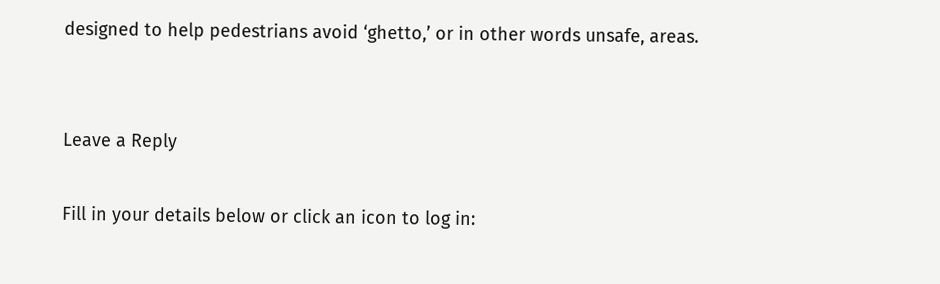designed to help pedestrians avoid ‘ghetto,’ or in other words unsafe, areas.


Leave a Reply

Fill in your details below or click an icon to log in: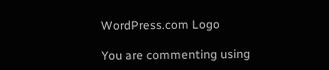WordPress.com Logo

You are commenting using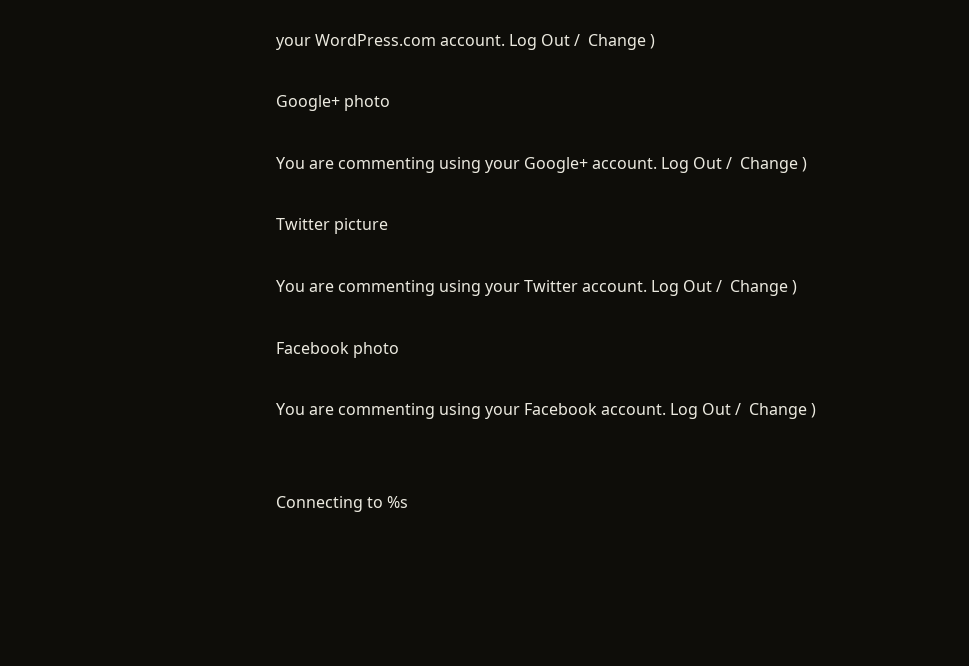your WordPress.com account. Log Out /  Change )

Google+ photo

You are commenting using your Google+ account. Log Out /  Change )

Twitter picture

You are commenting using your Twitter account. Log Out /  Change )

Facebook photo

You are commenting using your Facebook account. Log Out /  Change )


Connecting to %s